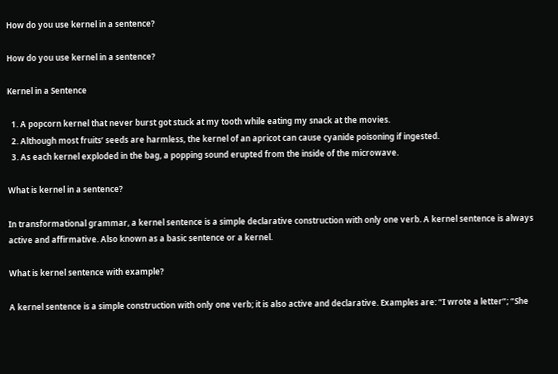How do you use kernel in a sentence?

How do you use kernel in a sentence?

Kernel in a Sentence

  1. A popcorn kernel that never burst got stuck at my tooth while eating my snack at the movies.
  2. Although most fruits’ seeds are harmless, the kernel of an apricot can cause cyanide poisoning if ingested.
  3. As each kernel exploded in the bag, a popping sound erupted from the inside of the microwave.

What is kernel in a sentence?

In transformational grammar, a kernel sentence is a simple declarative construction with only one verb. A kernel sentence is always active and affirmative. Also known as a basic sentence or a kernel.

What is kernel sentence with example?

A kernel sentence is a simple construction with only one verb; it is also active and declarative. Examples are: “I wrote a letter”; “She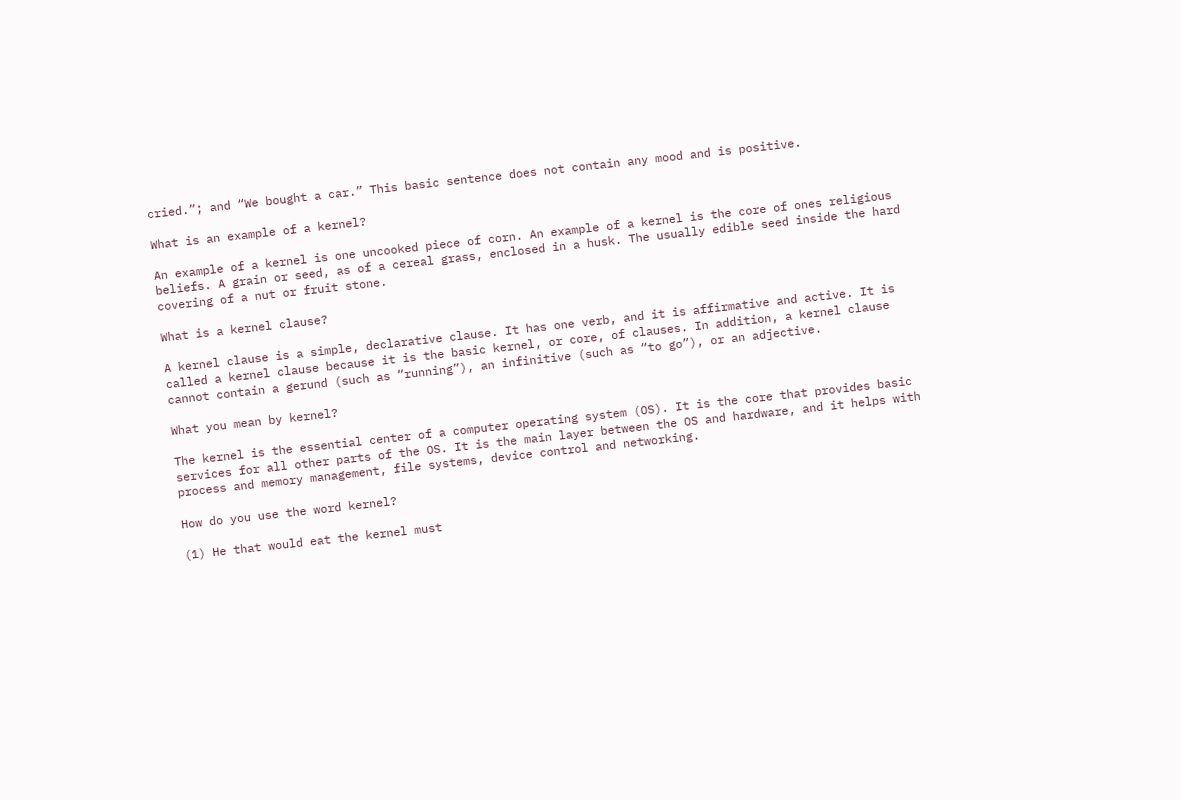cried.”; and “We bought a car.” This basic sentence does not contain any mood and is positive.

What is an example of a kernel?

An example of a kernel is one uncooked piece of corn. An example of a kernel is the core of ones religious beliefs. A grain or seed, as of a cereal grass, enclosed in a husk. The usually edible seed inside the hard covering of a nut or fruit stone.

What is a kernel clause?

A kernel clause is a simple, declarative clause. It has one verb, and it is affirmative and active. It is called a kernel clause because it is the basic kernel, or core, of clauses. In addition, a kernel clause cannot contain a gerund (such as “running”), an infinitive (such as “to go”), or an adjective.

What you mean by kernel?

The kernel is the essential center of a computer operating system (OS). It is the core that provides basic services for all other parts of the OS. It is the main layer between the OS and hardware, and it helps with process and memory management, file systems, device control and networking.

How do you use the word kernel?

(1) He that would eat the kernel must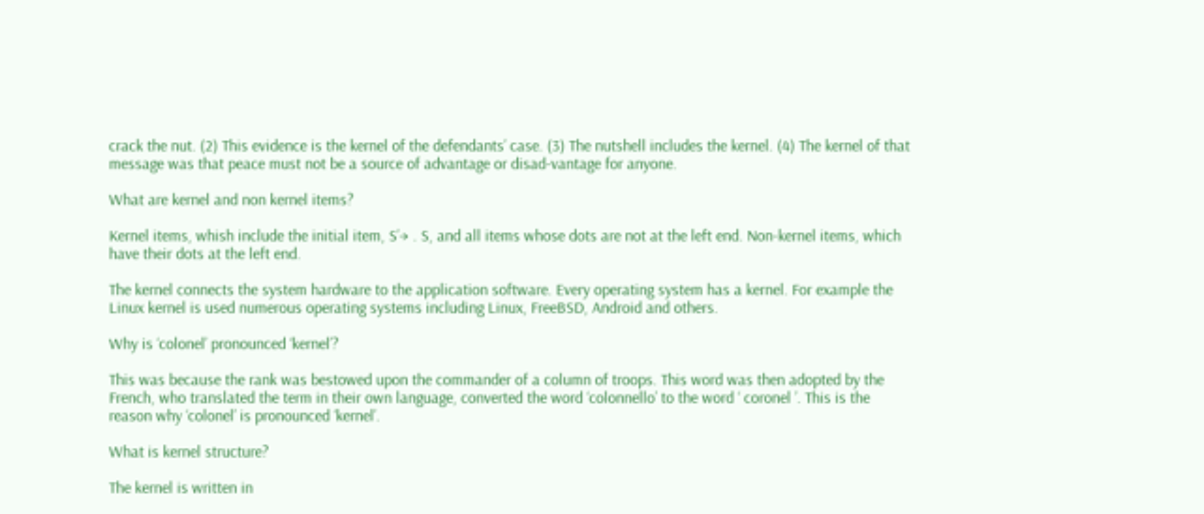crack the nut. (2) This evidence is the kernel of the defendants’ case. (3) The nutshell includes the kernel. (4) The kernel of that message was that peace must not be a source of advantage or disad-vantage for anyone.

What are kernel and non kernel items?

Kernel items, whish include the initial item, S’→ . S, and all items whose dots are not at the left end. Non-kernel items, which have their dots at the left end.

The kernel connects the system hardware to the application software. Every operating system has a kernel. For example the Linux kernel is used numerous operating systems including Linux, FreeBSD, Android and others.

Why is ‘colonel’ pronounced ‘kernel’?

This was because the rank was bestowed upon the commander of a column of troops. This word was then adopted by the French, who translated the term in their own language, converted the word ‘colonnello’ to the word ‘ coronel ’. This is the reason why ‘colonel’ is pronounced ‘kernel’.

What is kernel structure?

The kernel is written in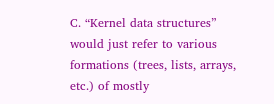C. “Kernel data structures” would just refer to various formations (trees, lists, arrays, etc.) of mostly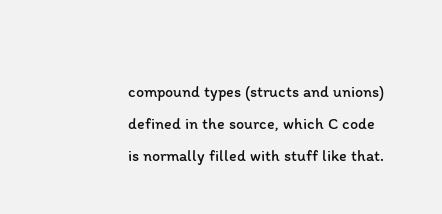compound types (structs and unions) defined in the source, which C code is normally filled with stuff like that.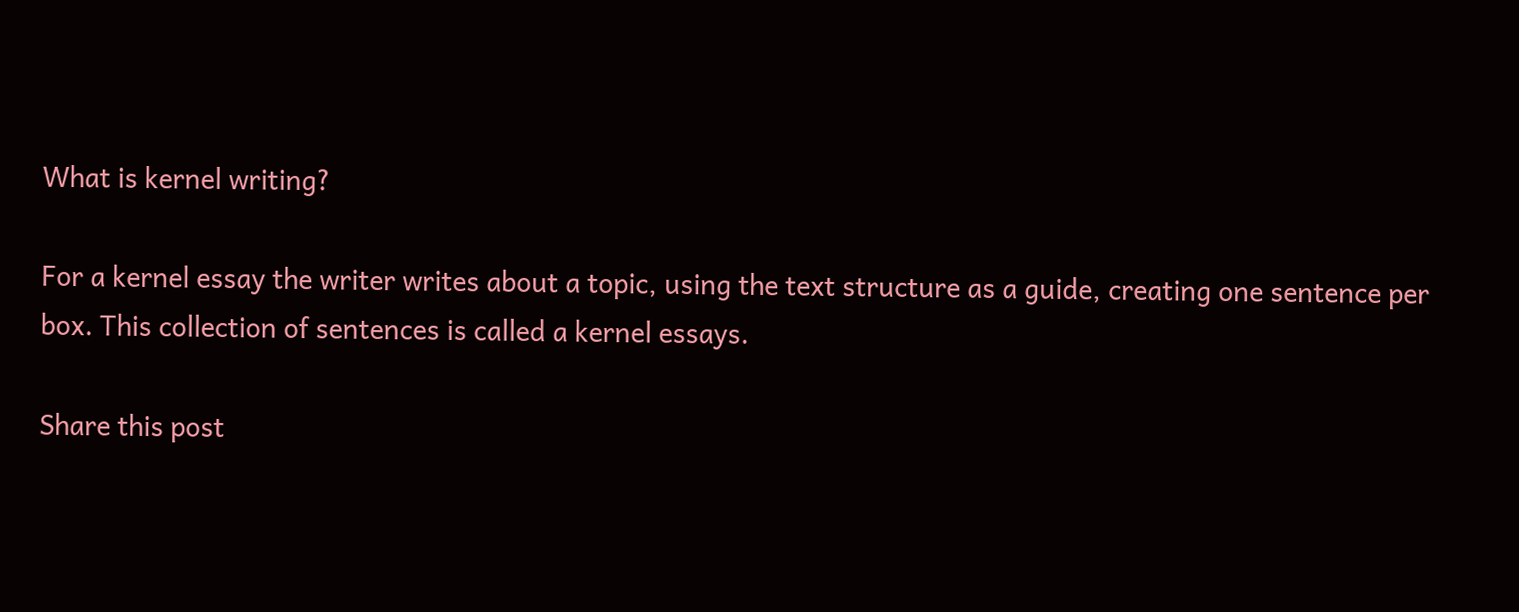What is kernel writing?

For a kernel essay the writer writes about a topic, using the text structure as a guide, creating one sentence per box. This collection of sentences is called a kernel essays.

Share this post